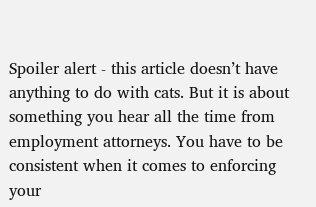Spoiler alert - this article doesn’t have anything to do with cats. But it is about something you hear all the time from employment attorneys. You have to be consistent when it comes to enforcing your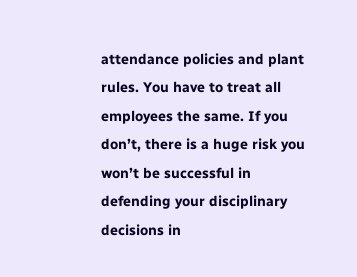attendance policies and plant rules. You have to treat all employees the same. If you don’t, there is a huge risk you won’t be successful in defending your disciplinary decisions in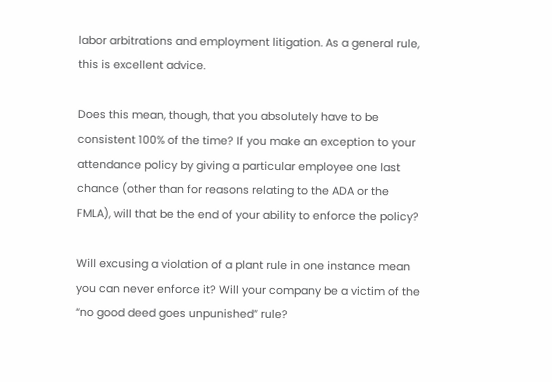labor arbitrations and employment litigation. As a general rule, this is excellent advice.

Does this mean, though, that you absolutely have to be consistent 100% of the time? If you make an exception to your attendance policy by giving a particular employee one last chance (other than for reasons relating to the ADA or the FMLA), will that be the end of your ability to enforce the policy?

Will excusing a violation of a plant rule in one instance mean you can never enforce it? Will your company be a victim of the “no good deed goes unpunished” rule?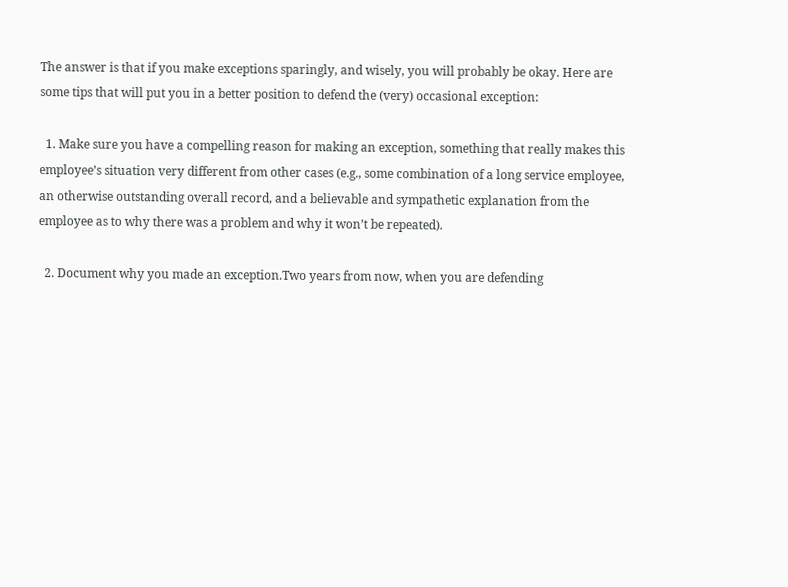The answer is that if you make exceptions sparingly, and wisely, you will probably be okay. Here are some tips that will put you in a better position to defend the (very) occasional exception:

  1. Make sure you have a compelling reason for making an exception, something that really makes this employee’s situation very different from other cases (e.g., some combination of a long service employee, an otherwise outstanding overall record, and a believable and sympathetic explanation from the employee as to why there was a problem and why it won’t be repeated).

  2. Document why you made an exception.Two years from now, when you are defending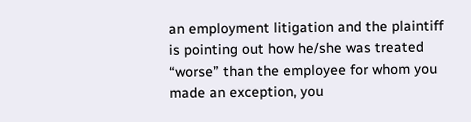an employment litigation and the plaintiff is pointing out how he/she was treated “worse” than the employee for whom you made an exception, you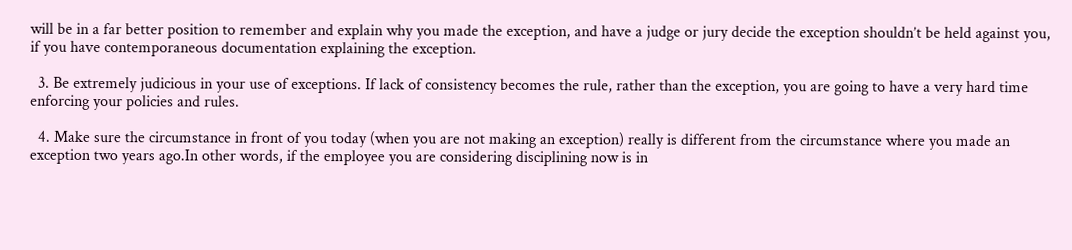will be in a far better position to remember and explain why you made the exception, and have a judge or jury decide the exception shouldn’t be held against you, if you have contemporaneous documentation explaining the exception.

  3. Be extremely judicious in your use of exceptions. If lack of consistency becomes the rule, rather than the exception, you are going to have a very hard time enforcing your policies and rules.

  4. Make sure the circumstance in front of you today (when you are not making an exception) really is different from the circumstance where you made an exception two years ago.In other words, if the employee you are considering disciplining now is in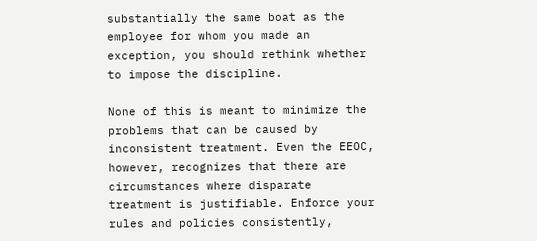substantially the same boat as the employee for whom you made an exception, you should rethink whether to impose the discipline.

None of this is meant to minimize the problems that can be caused by inconsistent treatment. Even the EEOC, however, recognizes that there are circumstances where disparate treatment is justifiable. Enforce your rules and policies consistently,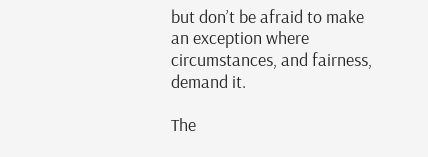but don’t be afraid to make an exception where circumstances, and fairness, demand it.

The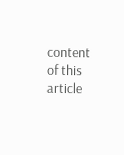content of this article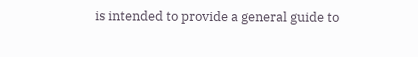is intended to provide a general guide to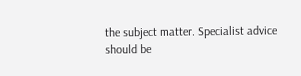the subject matter. Specialist advice should be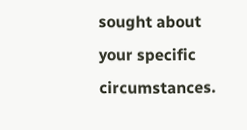sought about your specific circumstances.